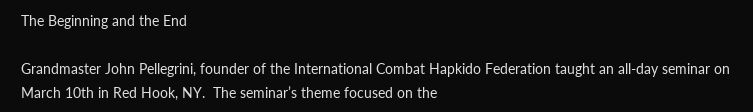The Beginning and the End

Grandmaster John Pellegrini, founder of the International Combat Hapkido Federation taught an all-day seminar on March 10th in Red Hook, NY.  The seminar’s theme focused on the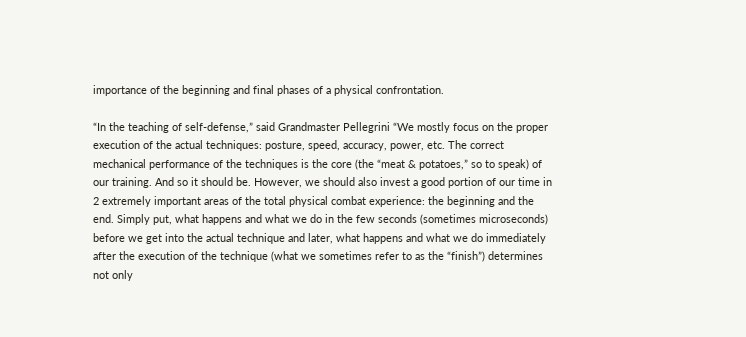importance of the beginning and final phases of a physical confrontation.

“In the teaching of self-defense,” said Grandmaster Pellegrini “We mostly focus on the proper execution of the actual techniques: posture, speed, accuracy, power, etc. The correct mechanical performance of the techniques is the core (the “meat & potatoes,” so to speak) of our training. And so it should be. However, we should also invest a good portion of our time in 2 extremely important areas of the total physical combat experience: the beginning and the end. Simply put, what happens and what we do in the few seconds (sometimes microseconds) before we get into the actual technique and later, what happens and what we do immediately after the execution of the technique (what we sometimes refer to as the “finish”) determines not only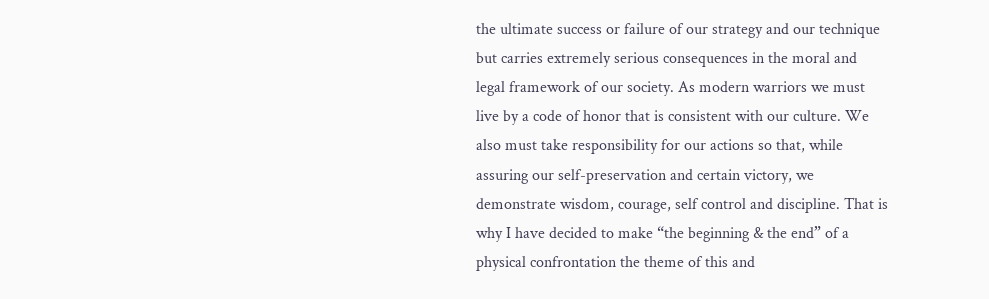the ultimate success or failure of our strategy and our technique but carries extremely serious consequences in the moral and legal framework of our society. As modern warriors we must live by a code of honor that is consistent with our culture. We also must take responsibility for our actions so that, while assuring our self-preservation and certain victory, we demonstrate wisdom, courage, self control and discipline. That is why I have decided to make “the beginning & the end” of a physical confrontation the theme of this and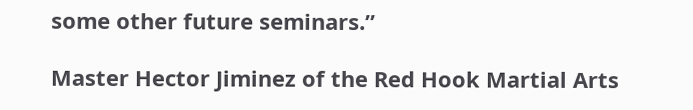some other future seminars.”

Master Hector Jiminez of the Red Hook Martial Arts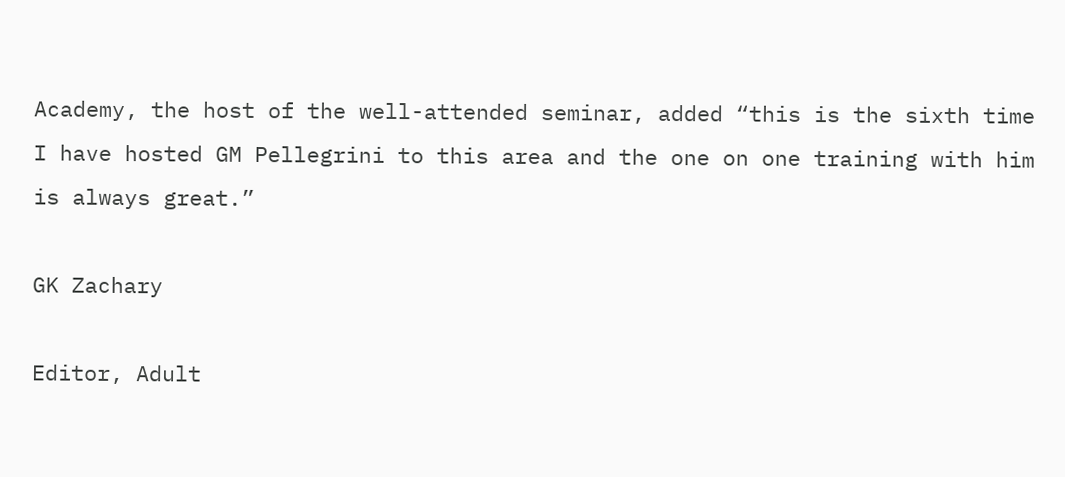Academy, the host of the well-attended seminar, added “this is the sixth time
I have hosted GM Pellegrini to this area and the one on one training with him is always great.”

GK Zachary

Editor, Adult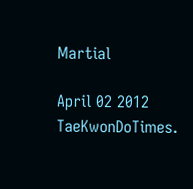Martial

April 02 2012 TaeKwonDoTimes.